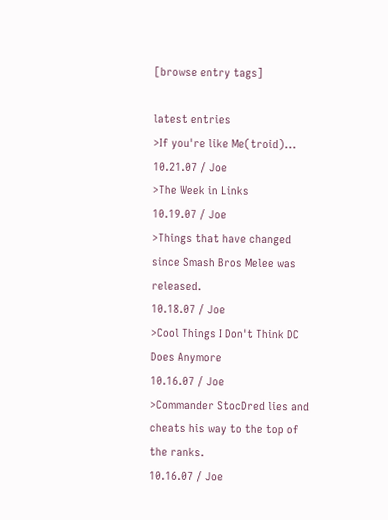[browse entry tags]

latest entries
>If you're like Me(troid)...
10.21.07 / Joe
>The Week in Links
10.19.07 / Joe
>Things that have changed since Smash Bros Melee was released.
10.18.07 / Joe
>Cool Things I Don't Think DC Does Anymore
10.16.07 / Joe
>Commander StocDred lies and cheats his way to the top of the ranks.
10.16.07 / Joe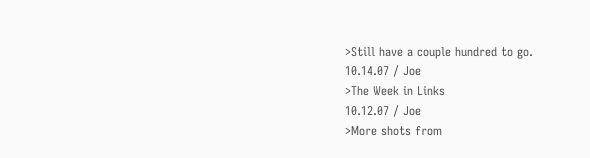>Still have a couple hundred to go.
10.14.07 / Joe
>The Week in Links
10.12.07 / Joe
>More shots from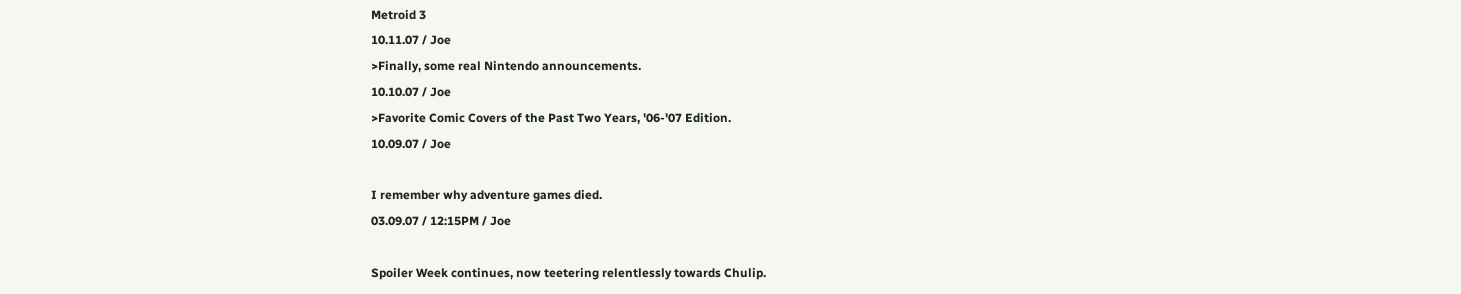Metroid 3
10.11.07 / Joe
>Finally, some real Nintendo announcements.
10.10.07 / Joe
>Favorite Comic Covers of the Past Two Years, '06-'07 Edition.
10.09.07 / Joe

I remember why adventure games died.
03.09.07 / 12:15PM / Joe

Spoiler Week continues, now teetering relentlessly towards Chulip.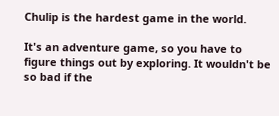Chulip is the hardest game in the world.

It's an adventure game, so you have to figure things out by exploring. It wouldn't be so bad if the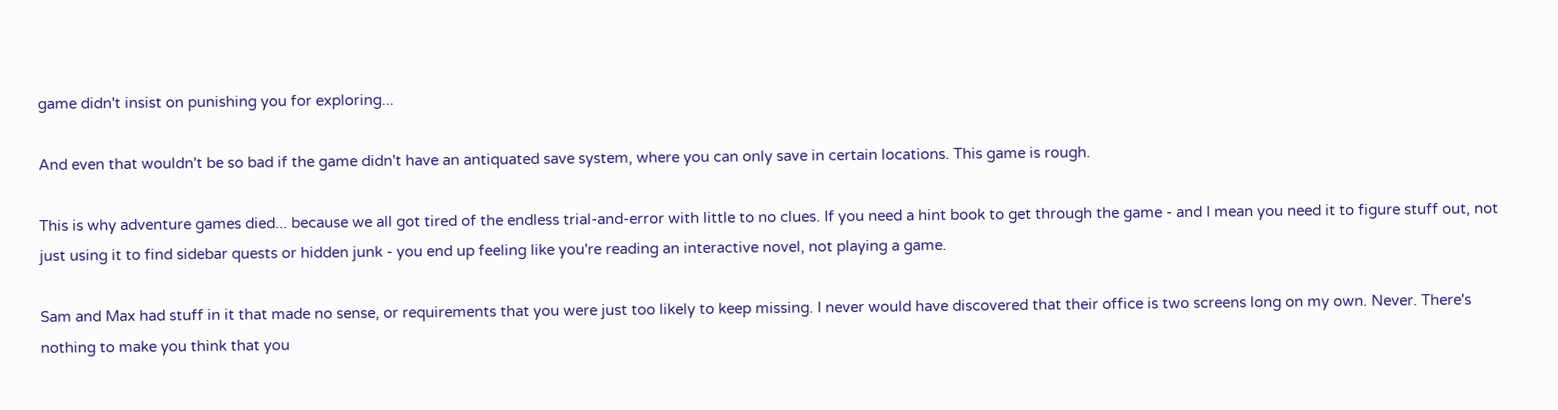game didn't insist on punishing you for exploring...

And even that wouldn't be so bad if the game didn't have an antiquated save system, where you can only save in certain locations. This game is rough.

This is why adventure games died... because we all got tired of the endless trial-and-error with little to no clues. If you need a hint book to get through the game - and I mean you need it to figure stuff out, not just using it to find sidebar quests or hidden junk - you end up feeling like you're reading an interactive novel, not playing a game.

Sam and Max had stuff in it that made no sense, or requirements that you were just too likely to keep missing. I never would have discovered that their office is two screens long on my own. Never. There's nothing to make you think that you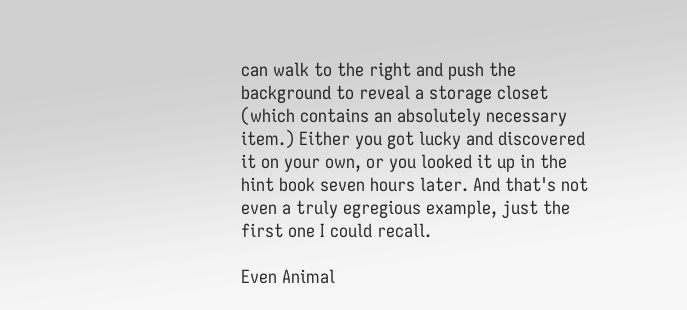can walk to the right and push the background to reveal a storage closet (which contains an absolutely necessary item.) Either you got lucky and discovered it on your own, or you looked it up in the hint book seven hours later. And that's not even a truly egregious example, just the first one I could recall.

Even Animal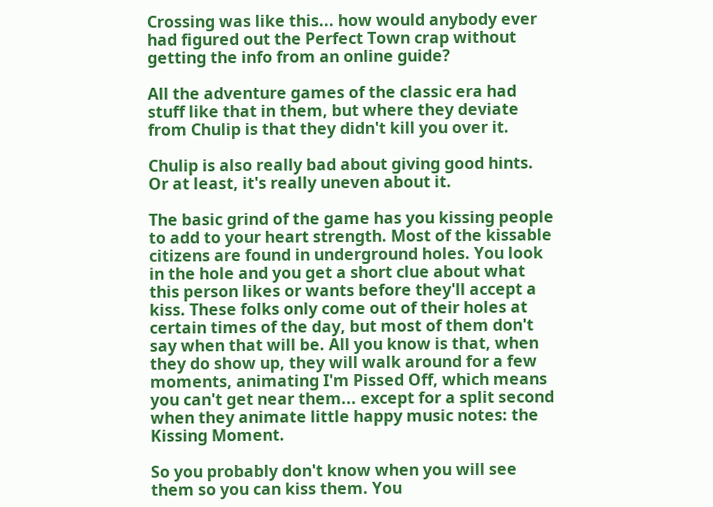Crossing was like this... how would anybody ever had figured out the Perfect Town crap without getting the info from an online guide?

All the adventure games of the classic era had stuff like that in them, but where they deviate from Chulip is that they didn't kill you over it.

Chulip is also really bad about giving good hints. Or at least, it's really uneven about it.

The basic grind of the game has you kissing people to add to your heart strength. Most of the kissable citizens are found in underground holes. You look in the hole and you get a short clue about what this person likes or wants before they'll accept a kiss. These folks only come out of their holes at certain times of the day, but most of them don't say when that will be. All you know is that, when they do show up, they will walk around for a few moments, animating I'm Pissed Off, which means you can't get near them... except for a split second when they animate little happy music notes: the Kissing Moment.

So you probably don't know when you will see them so you can kiss them. You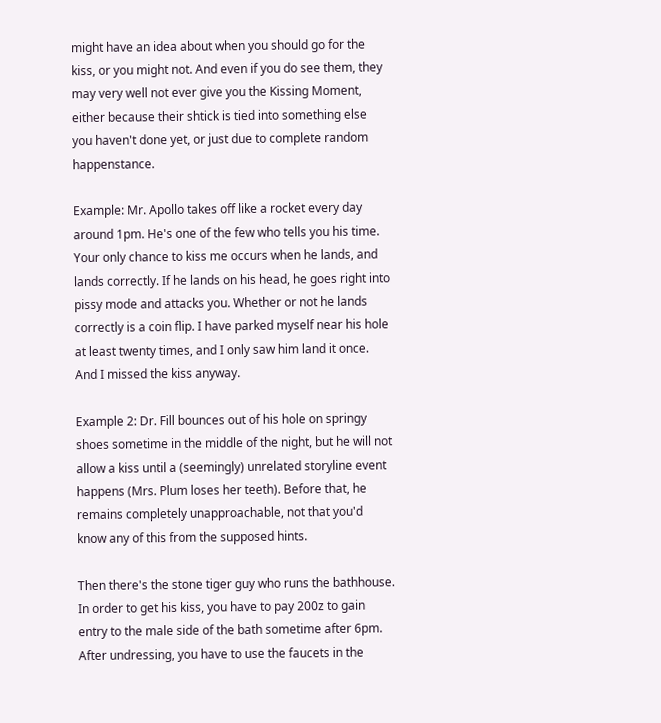might have an idea about when you should go for the kiss, or you might not. And even if you do see them, they may very well not ever give you the Kissing Moment, either because their shtick is tied into something else you haven't done yet, or just due to complete random happenstance.

Example: Mr. Apollo takes off like a rocket every day around 1pm. He's one of the few who tells you his time. Your only chance to kiss me occurs when he lands, and lands correctly. If he lands on his head, he goes right into pissy mode and attacks you. Whether or not he lands correctly is a coin flip. I have parked myself near his hole at least twenty times, and I only saw him land it once. And I missed the kiss anyway.

Example 2: Dr. Fill bounces out of his hole on springy shoes sometime in the middle of the night, but he will not allow a kiss until a (seemingly) unrelated storyline event happens (Mrs. Plum loses her teeth). Before that, he remains completely unapproachable, not that you'd know any of this from the supposed hints.

Then there's the stone tiger guy who runs the bathhouse. In order to get his kiss, you have to pay 200z to gain entry to the male side of the bath sometime after 6pm. After undressing, you have to use the faucets in the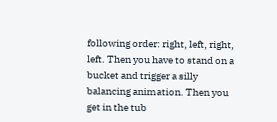following order: right, left, right, left. Then you have to stand on a bucket and trigger a silly balancing animation. Then you get in the tub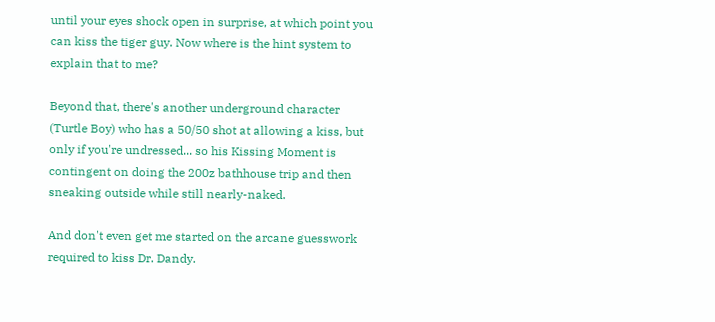until your eyes shock open in surprise, at which point you can kiss the tiger guy. Now where is the hint system to explain that to me?

Beyond that, there's another underground character (Turtle Boy) who has a 50/50 shot at allowing a kiss, but only if you're undressed... so his Kissing Moment is contingent on doing the 200z bathhouse trip and then sneaking outside while still nearly-naked.

And don't even get me started on the arcane guesswork required to kiss Dr. Dandy.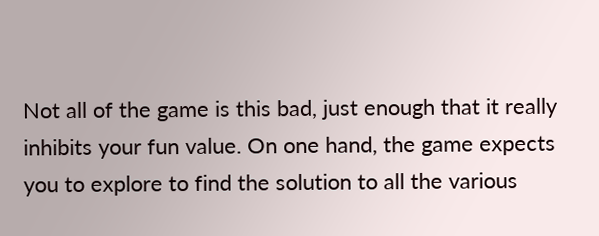Not all of the game is this bad, just enough that it really inhibits your fun value. On one hand, the game expects you to explore to find the solution to all the various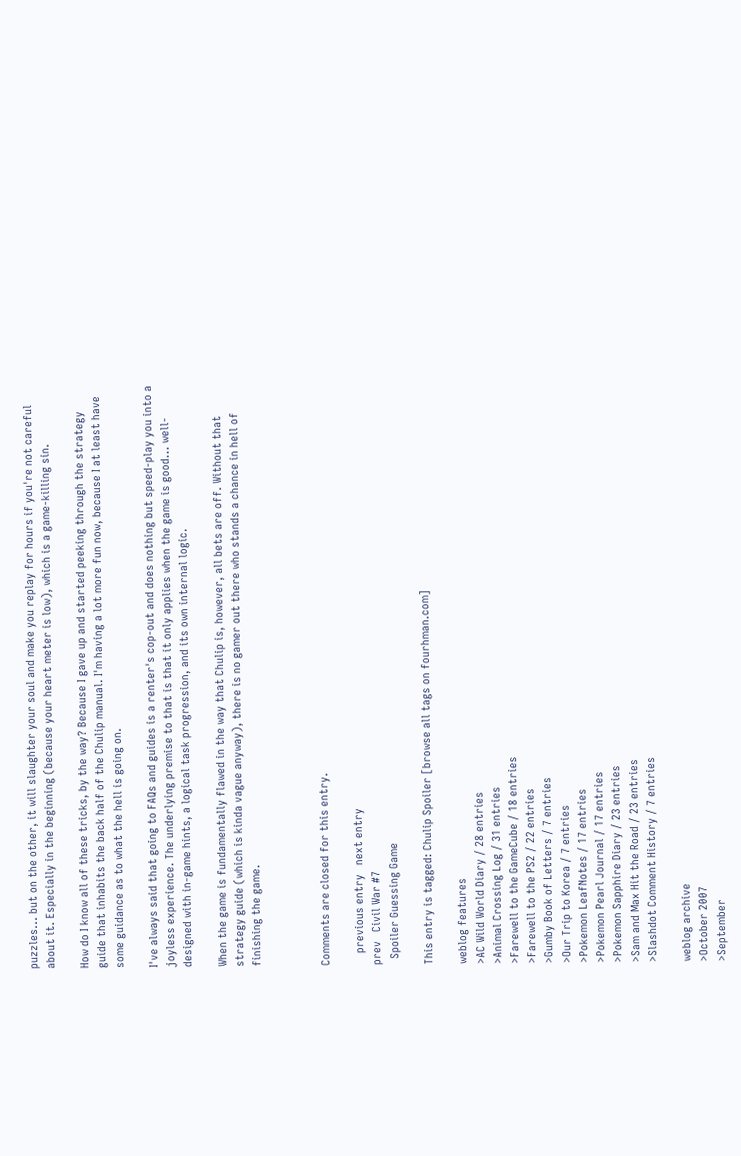puzzles... but on the other, it will slaughter your soul and make you replay for hours if you're not careful about it. Especially in the beginning (because your heart meter is low), which is a game-killing sin.

How do I know all of these tricks, by the way? Because I gave up and started peeking through the strategy guide that inhabits the back half of the Chulip manual. I'm having a lot more fun now, because I at least have some guidance as to what the hell is going on.

I've always said that going to FAQs and guides is a renter's cop-out and does nothing but speed-play you into a joyless experience. The underlying premise to that is that it only applies when the game is good... well-designed with in-game hints, a logical task progression, and its own internal logic.

When the game is fundamentally flawed in the way that Chulip is, however, all bets are off. Without that strategy guide (which is kinda vague anyway), there is no gamer out there who stands a chance in hell of finishing the game.



Comments are closed for this entry.

    previous entry   next entry
prev   Civil War #7
  Spoiler Guessing Game

This entry is tagged: Chulip Spoiler [browse all tags on fourhman.com]

weblog features
>AC Wild World Diary / 28 entries
>Animal Crossing Log / 31 entries
>Farewell to the GameCube / 18 entries
>Farewell to the PS2 / 22 entries
>Gumby Book of Letters / 7 entries
>Our Trip to Korea / 7 entries
>Pokemon LeafNotes / 17 entries
>Pokemon Pearl Journal / 17 entries
>Pokemon Sapphire Diary / 23 entries
>Sam and Max Hit the Road / 23 entries
>Slashdot Comment History / 7 entries

weblog archive
>October 2007
>September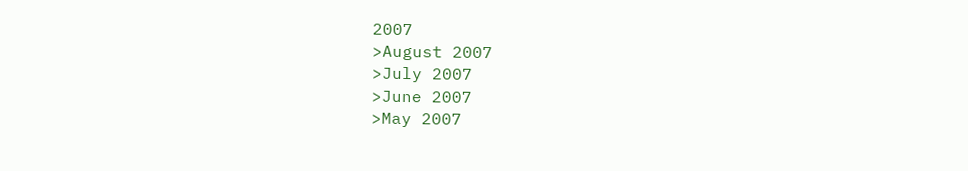2007
>August 2007
>July 2007
>June 2007
>May 2007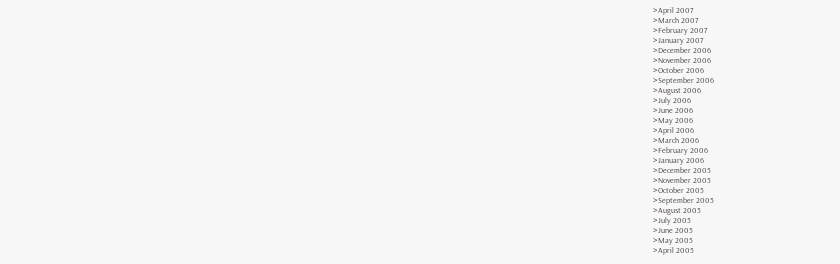>April 2007
>March 2007
>February 2007
>January 2007
>December 2006
>November 2006
>October 2006
>September 2006
>August 2006
>July 2006
>June 2006
>May 2006
>April 2006
>March 2006
>February 2006
>January 2006
>December 2005
>November 2005
>October 2005
>September 2005
>August 2005
>July 2005
>June 2005
>May 2005
>April 2005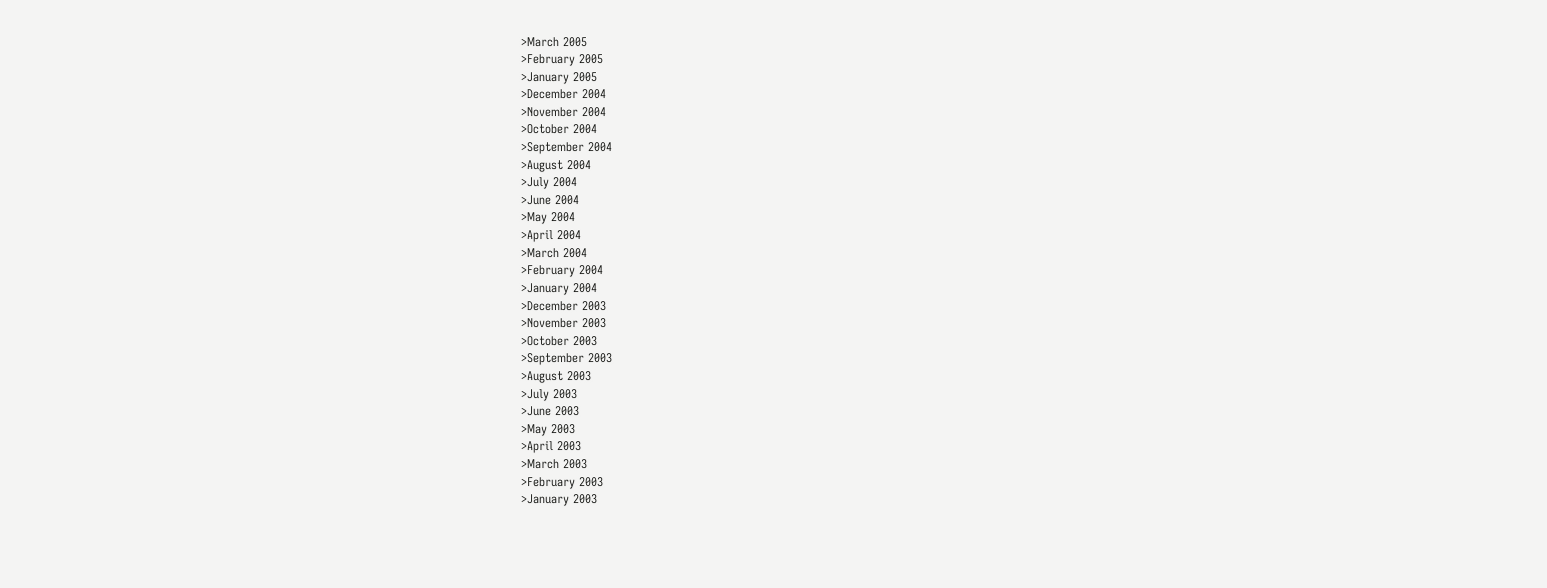>March 2005
>February 2005
>January 2005
>December 2004
>November 2004
>October 2004
>September 2004
>August 2004
>July 2004
>June 2004
>May 2004
>April 2004
>March 2004
>February 2004
>January 2004
>December 2003
>November 2003
>October 2003
>September 2003
>August 2003
>July 2003
>June 2003
>May 2003
>April 2003
>March 2003
>February 2003
>January 2003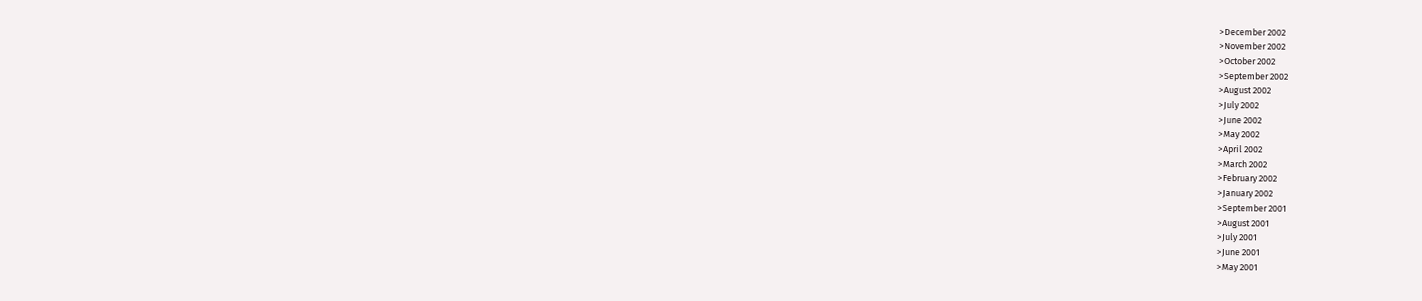>December 2002
>November 2002
>October 2002
>September 2002
>August 2002
>July 2002
>June 2002
>May 2002
>April 2002
>March 2002
>February 2002
>January 2002
>September 2001
>August 2001
>July 2001
>June 2001
>May 2001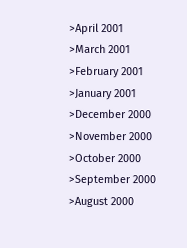>April 2001
>March 2001
>February 2001
>January 2001
>December 2000
>November 2000
>October 2000
>September 2000
>August 2000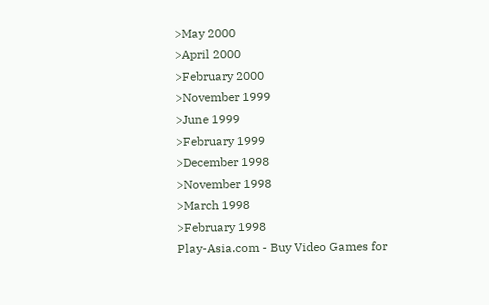>May 2000
>April 2000
>February 2000
>November 1999
>June 1999
>February 1999
>December 1998
>November 1998
>March 1998
>February 1998
Play-Asia.com - Buy Video Games for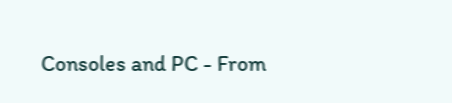Consoles and PC - From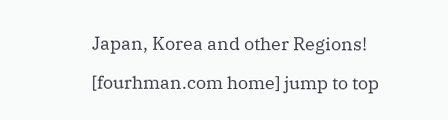Japan, Korea and other Regions!

[fourhman.com home] jump to top